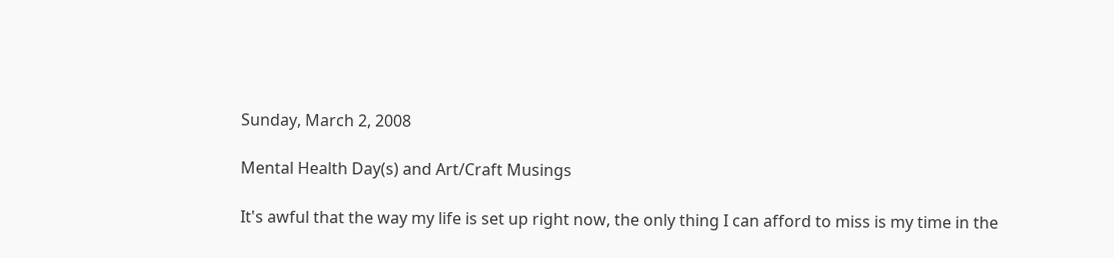Sunday, March 2, 2008

Mental Health Day(s) and Art/Craft Musings

It's awful that the way my life is set up right now, the only thing I can afford to miss is my time in the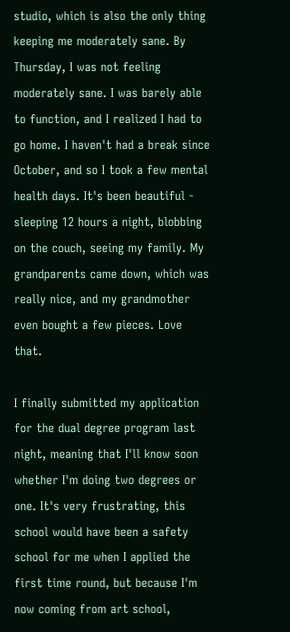studio, which is also the only thing keeping me moderately sane. By Thursday, I was not feeling moderately sane. I was barely able to function, and I realized I had to go home. I haven't had a break since October, and so I took a few mental health days. It's been beautiful - sleeping 12 hours a night, blobbing on the couch, seeing my family. My grandparents came down, which was really nice, and my grandmother even bought a few pieces. Love that.

I finally submitted my application for the dual degree program last night, meaning that I'll know soon whether I'm doing two degrees or one. It's very frustrating, this school would have been a safety school for me when I applied the first time round, but because I'm now coming from art school,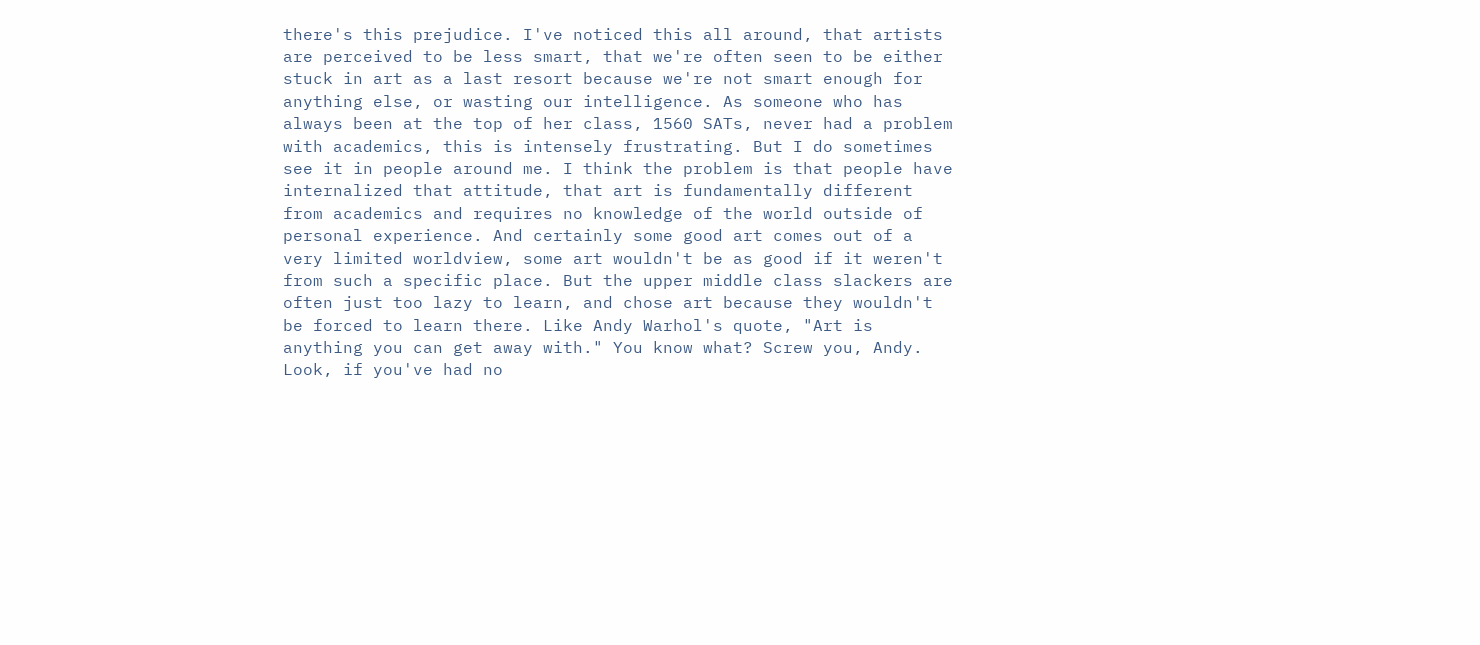there's this prejudice. I've noticed this all around, that artists are perceived to be less smart, that we're often seen to be either stuck in art as a last resort because we're not smart enough for anything else, or wasting our intelligence. As someone who has always been at the top of her class, 1560 SATs, never had a problem with academics, this is intensely frustrating. But I do sometimes see it in people around me. I think the problem is that people have internalized that attitude, that art is fundamentally different from academics and requires no knowledge of the world outside of personal experience. And certainly some good art comes out of a very limited worldview, some art wouldn't be as good if it weren't from such a specific place. But the upper middle class slackers are often just too lazy to learn, and chose art because they wouldn't be forced to learn there. Like Andy Warhol's quote, "Art is anything you can get away with." You know what? Screw you, Andy. Look, if you've had no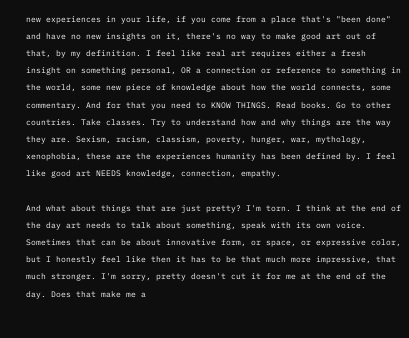new experiences in your life, if you come from a place that's "been done" and have no new insights on it, there's no way to make good art out of that, by my definition. I feel like real art requires either a fresh insight on something personal, OR a connection or reference to something in the world, some new piece of knowledge about how the world connects, some commentary. And for that you need to KNOW THINGS. Read books. Go to other countries. Take classes. Try to understand how and why things are the way they are. Sexism, racism, classism, poverty, hunger, war, mythology, xenophobia, these are the experiences humanity has been defined by. I feel like good art NEEDS knowledge, connection, empathy.

And what about things that are just pretty? I'm torn. I think at the end of the day art needs to talk about something, speak with its own voice. Sometimes that can be about innovative form, or space, or expressive color, but I honestly feel like then it has to be that much more impressive, that much stronger. I'm sorry, pretty doesn't cut it for me at the end of the day. Does that make me a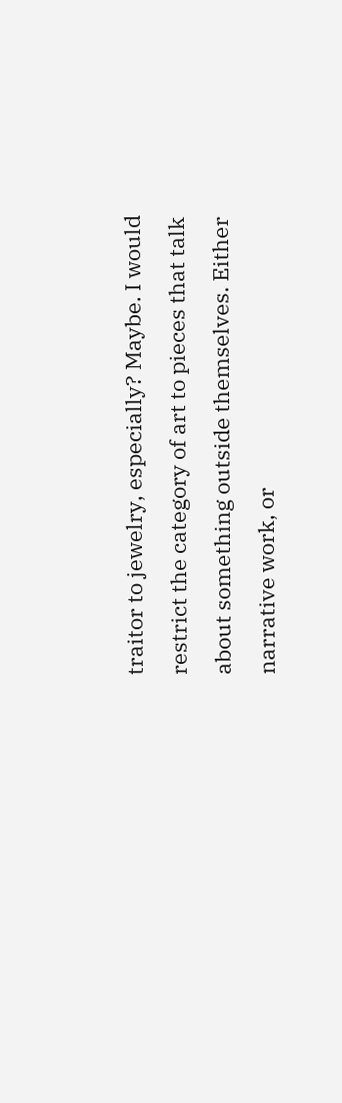traitor to jewelry, especially? Maybe. I would restrict the category of art to pieces that talk about something outside themselves. Either narrative work, or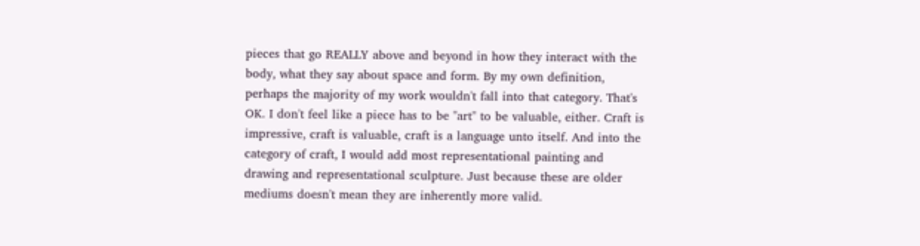pieces that go REALLY above and beyond in how they interact with the body, what they say about space and form. By my own definition, perhaps the majority of my work wouldn't fall into that category. That's OK. I don't feel like a piece has to be "art" to be valuable, either. Craft is impressive, craft is valuable, craft is a language unto itself. And into the category of craft, I would add most representational painting and drawing and representational sculpture. Just because these are older mediums doesn't mean they are inherently more valid.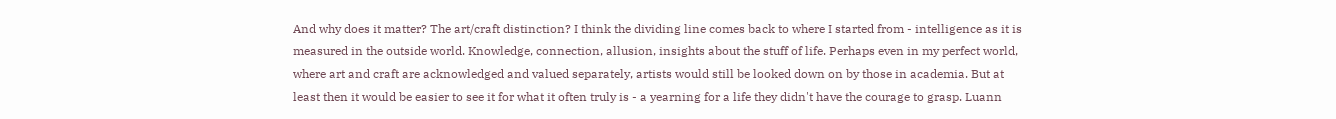And why does it matter? The art/craft distinction? I think the dividing line comes back to where I started from - intelligence as it is measured in the outside world. Knowledge, connection, allusion, insights about the stuff of life. Perhaps even in my perfect world, where art and craft are acknowledged and valued separately, artists would still be looked down on by those in academia. But at least then it would be easier to see it for what it often truly is - a yearning for a life they didn't have the courage to grasp. Luann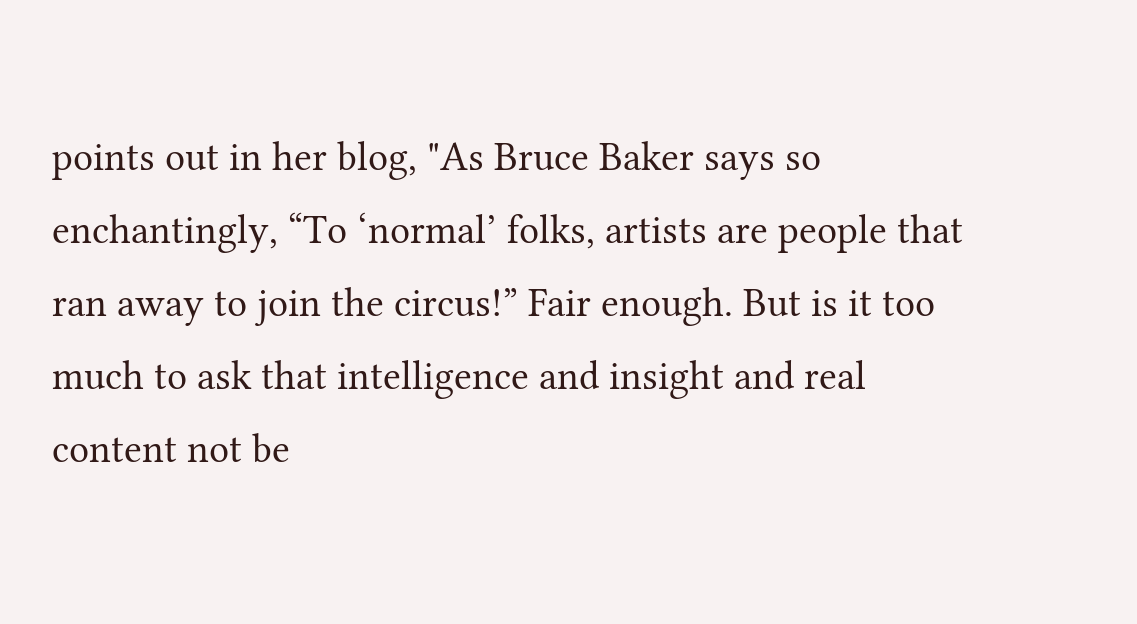points out in her blog, "As Bruce Baker says so enchantingly, “To ‘normal’ folks, artists are people that ran away to join the circus!” Fair enough. But is it too much to ask that intelligence and insight and real content not be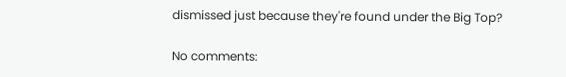dismissed just because they're found under the Big Top?

No comments: